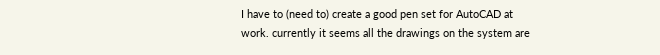I have to (need to) create a good pen set for AutoCAD at work. currently it seems all the drawings on the system are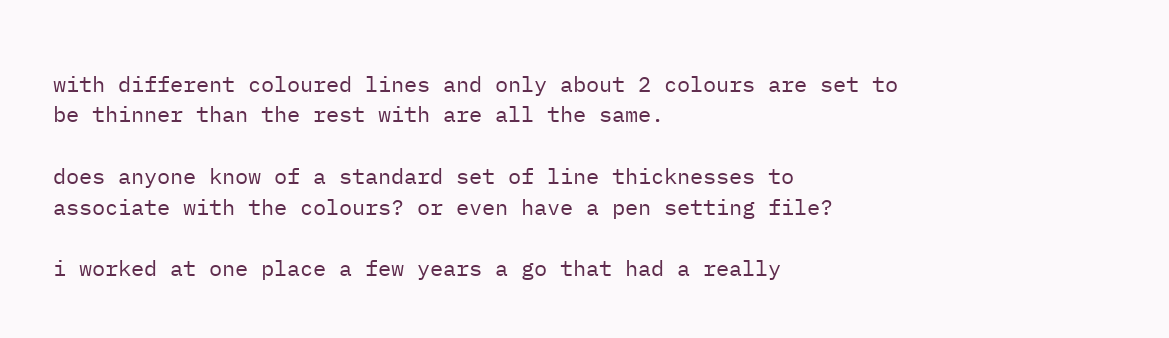with different coloured lines and only about 2 colours are set to be thinner than the rest with are all the same.

does anyone know of a standard set of line thicknesses to associate with the colours? or even have a pen setting file?

i worked at one place a few years a go that had a really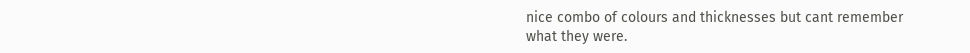nice combo of colours and thicknesses but cant remember what they were.